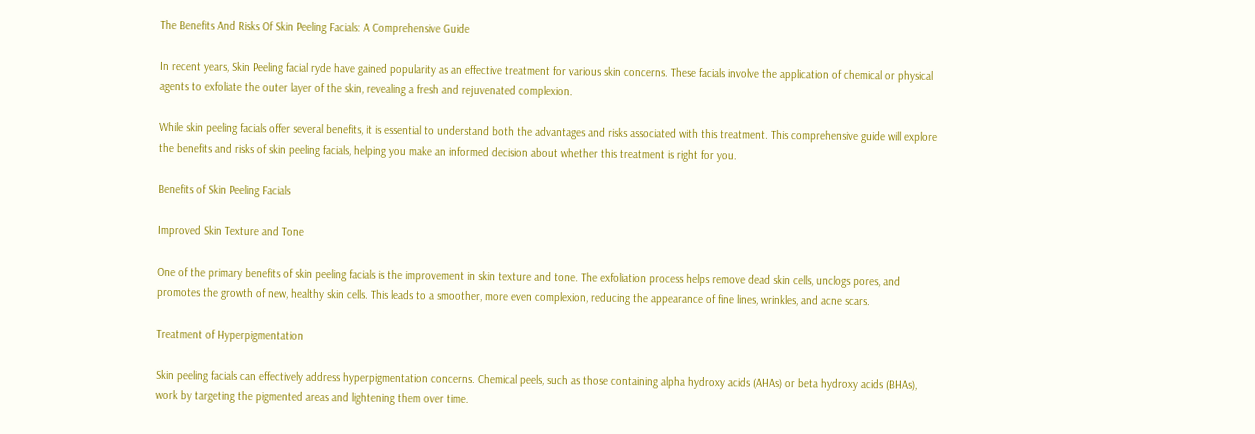The Benefits And Risks Of Skin Peeling Facials: A Comprehensive Guide

In recent years, Skin Peeling facial ryde have gained popularity as an effective treatment for various skin concerns. These facials involve the application of chemical or physical agents to exfoliate the outer layer of the skin, revealing a fresh and rejuvenated complexion.

While skin peeling facials offer several benefits, it is essential to understand both the advantages and risks associated with this treatment. This comprehensive guide will explore the benefits and risks of skin peeling facials, helping you make an informed decision about whether this treatment is right for you.

Benefits of Skin Peeling Facials

Improved Skin Texture and Tone

One of the primary benefits of skin peeling facials is the improvement in skin texture and tone. The exfoliation process helps remove dead skin cells, unclogs pores, and promotes the growth of new, healthy skin cells. This leads to a smoother, more even complexion, reducing the appearance of fine lines, wrinkles, and acne scars.

Treatment of Hyperpigmentation

Skin peeling facials can effectively address hyperpigmentation concerns. Chemical peels, such as those containing alpha hydroxy acids (AHAs) or beta hydroxy acids (BHAs), work by targeting the pigmented areas and lightening them over time.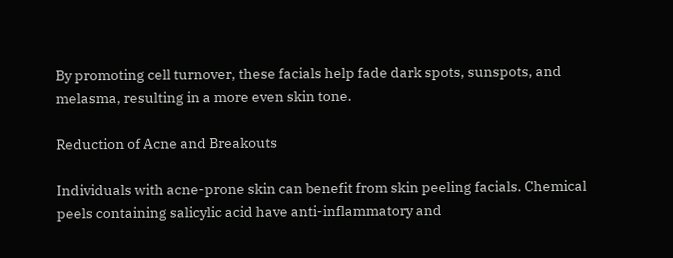By promoting cell turnover, these facials help fade dark spots, sunspots, and melasma, resulting in a more even skin tone.

Reduction of Acne and Breakouts

Individuals with acne-prone skin can benefit from skin peeling facials. Chemical peels containing salicylic acid have anti-inflammatory and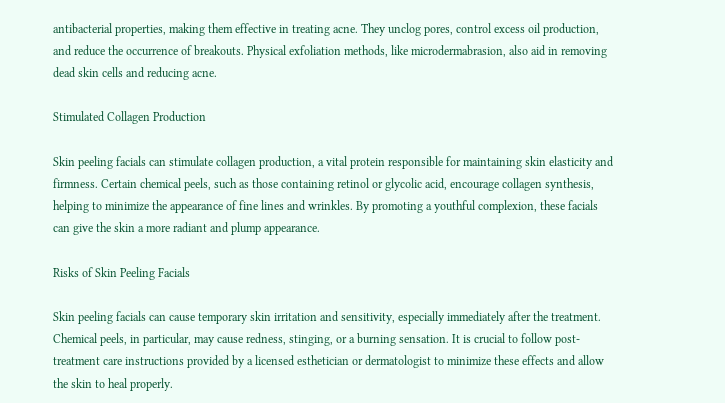antibacterial properties, making them effective in treating acne. They unclog pores, control excess oil production, and reduce the occurrence of breakouts. Physical exfoliation methods, like microdermabrasion, also aid in removing dead skin cells and reducing acne.

Stimulated Collagen Production

Skin peeling facials can stimulate collagen production, a vital protein responsible for maintaining skin elasticity and firmness. Certain chemical peels, such as those containing retinol or glycolic acid, encourage collagen synthesis, helping to minimize the appearance of fine lines and wrinkles. By promoting a youthful complexion, these facials can give the skin a more radiant and plump appearance.

Risks of Skin Peeling Facials

Skin peeling facials can cause temporary skin irritation and sensitivity, especially immediately after the treatment. Chemical peels, in particular, may cause redness, stinging, or a burning sensation. It is crucial to follow post-treatment care instructions provided by a licensed esthetician or dermatologist to minimize these effects and allow the skin to heal properly.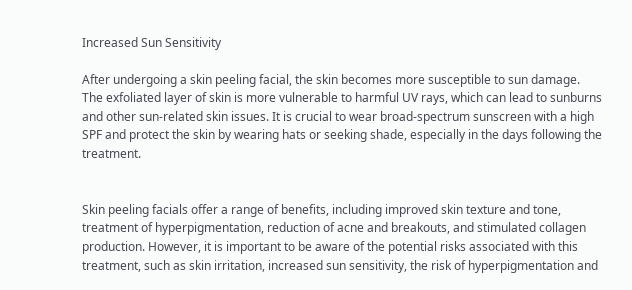Increased Sun Sensitivity

After undergoing a skin peeling facial, the skin becomes more susceptible to sun damage. The exfoliated layer of skin is more vulnerable to harmful UV rays, which can lead to sunburns and other sun-related skin issues. It is crucial to wear broad-spectrum sunscreen with a high SPF and protect the skin by wearing hats or seeking shade, especially in the days following the treatment.


Skin peeling facials offer a range of benefits, including improved skin texture and tone, treatment of hyperpigmentation, reduction of acne and breakouts, and stimulated collagen production. However, it is important to be aware of the potential risks associated with this treatment, such as skin irritation, increased sun sensitivity, the risk of hyperpigmentation and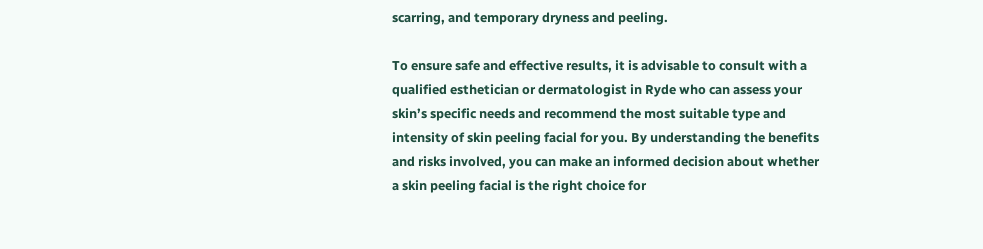scarring, and temporary dryness and peeling.

To ensure safe and effective results, it is advisable to consult with a qualified esthetician or dermatologist in Ryde who can assess your skin’s specific needs and recommend the most suitable type and intensity of skin peeling facial for you. By understanding the benefits and risks involved, you can make an informed decision about whether a skin peeling facial is the right choice for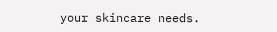your skincare needs.